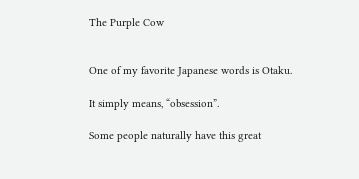The Purple Cow


One of my favorite Japanese words is Otaku.

It simply means, “obsession”.

Some people naturally have this great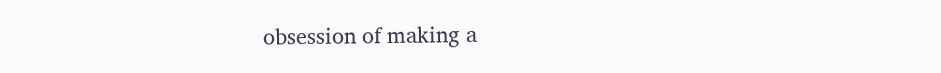obsession of making a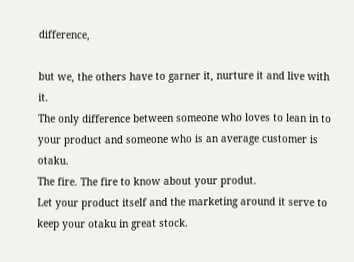difference,

but we, the others have to garner it, nurture it and live with it.
The only difference between someone who loves to lean in to your product and someone who is an average customer is otaku.
The fire. The fire to know about your produt.
Let your product itself and the marketing around it serve to keep your otaku in great stock.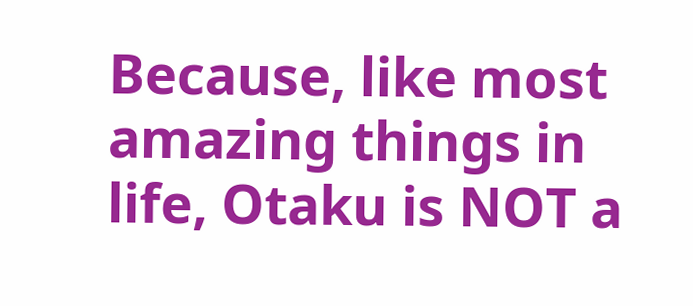Because, like most amazing things in life, Otaku is NOT a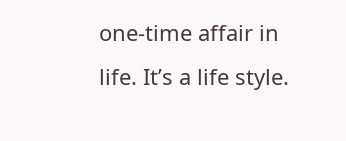one-time affair in life. It’s a life style.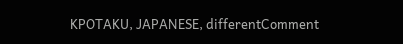KPOTAKU, JAPANESE, differentComment